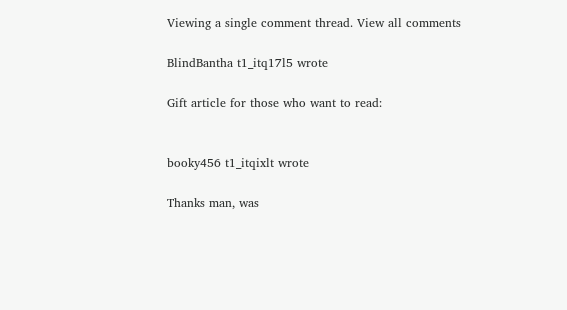Viewing a single comment thread. View all comments

BlindBantha t1_itq17l5 wrote

Gift article for those who want to read:


booky456 t1_itqixlt wrote

Thanks man, was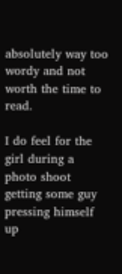absolutely way too wordy and not worth the time to read.

I do feel for the girl during a photo shoot getting some guy pressing himself up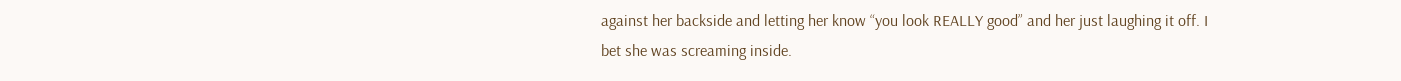against her backside and letting her know “you look REALLY good” and her just laughing it off. I bet she was screaming inside.